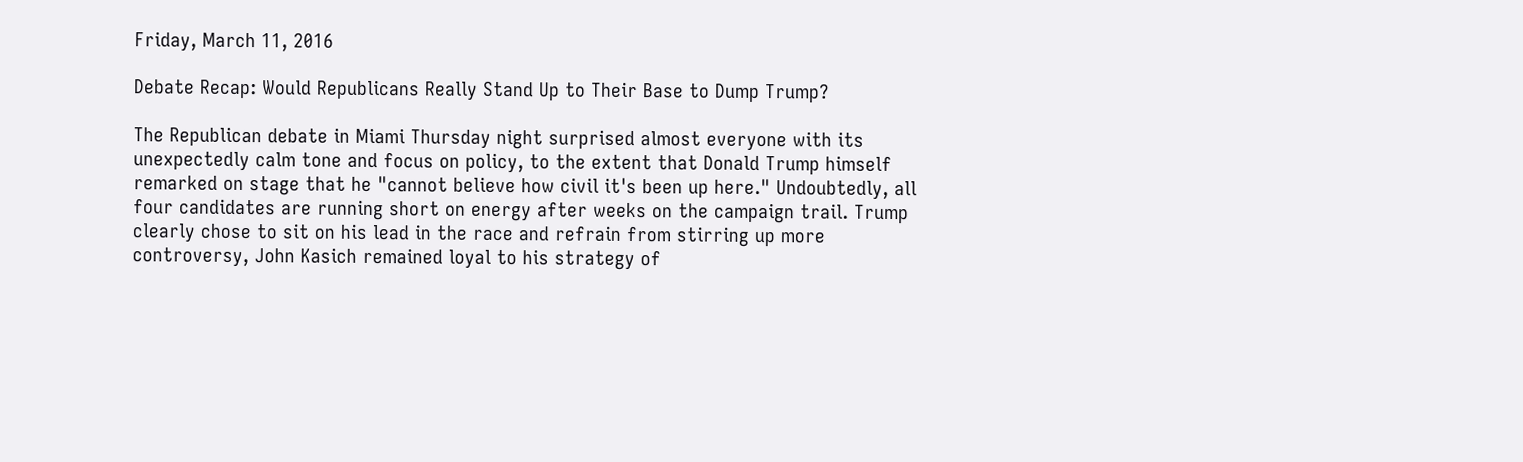Friday, March 11, 2016

Debate Recap: Would Republicans Really Stand Up to Their Base to Dump Trump?

The Republican debate in Miami Thursday night surprised almost everyone with its unexpectedly calm tone and focus on policy, to the extent that Donald Trump himself remarked on stage that he "cannot believe how civil it's been up here." Undoubtedly, all four candidates are running short on energy after weeks on the campaign trail. Trump clearly chose to sit on his lead in the race and refrain from stirring up more controversy, John Kasich remained loyal to his strategy of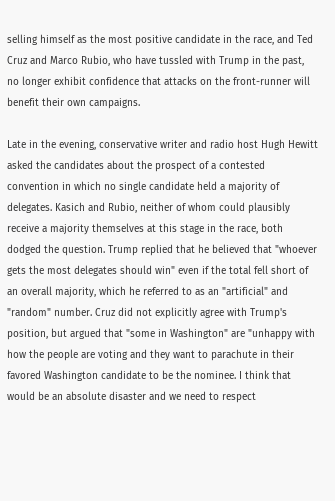selling himself as the most positive candidate in the race, and Ted Cruz and Marco Rubio, who have tussled with Trump in the past, no longer exhibit confidence that attacks on the front-runner will benefit their own campaigns.

Late in the evening, conservative writer and radio host Hugh Hewitt asked the candidates about the prospect of a contested convention in which no single candidate held a majority of delegates. Kasich and Rubio, neither of whom could plausibly receive a majority themselves at this stage in the race, both dodged the question. Trump replied that he believed that "whoever gets the most delegates should win" even if the total fell short of an overall majority, which he referred to as an "artificial" and "random" number. Cruz did not explicitly agree with Trump's position, but argued that "some in Washington" are "unhappy with how the people are voting and they want to parachute in their favored Washington candidate to be the nominee. I think that would be an absolute disaster and we need to respect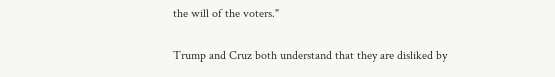the will of the voters."

Trump and Cruz both understand that they are disliked by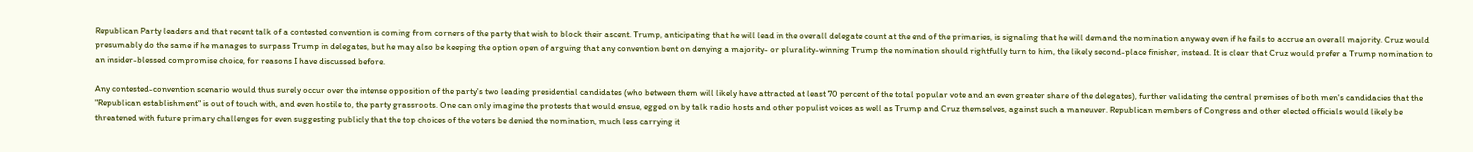Republican Party leaders and that recent talk of a contested convention is coming from corners of the party that wish to block their ascent. Trump, anticipating that he will lead in the overall delegate count at the end of the primaries, is signaling that he will demand the nomination anyway even if he fails to accrue an overall majority. Cruz would presumably do the same if he manages to surpass Trump in delegates, but he may also be keeping the option open of arguing that any convention bent on denying a majority- or plurality-winning Trump the nomination should rightfully turn to him, the likely second-place finisher, instead. It is clear that Cruz would prefer a Trump nomination to an insider-blessed compromise choice, for reasons I have discussed before.

Any contested-convention scenario would thus surely occur over the intense opposition of the party's two leading presidential candidates (who between them will likely have attracted at least 70 percent of the total popular vote and an even greater share of the delegates), further validating the central premises of both men's candidacies that the "Republican establishment" is out of touch with, and even hostile to, the party grassroots. One can only imagine the protests that would ensue, egged on by talk radio hosts and other populist voices as well as Trump and Cruz themselves, against such a maneuver. Republican members of Congress and other elected officials would likely be threatened with future primary challenges for even suggesting publicly that the top choices of the voters be denied the nomination, much less carrying it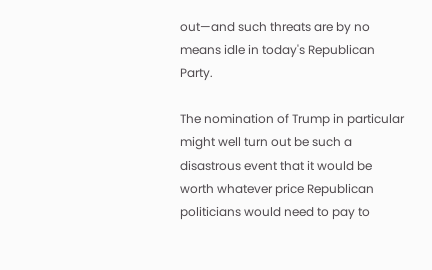out—and such threats are by no means idle in today's Republican Party.

The nomination of Trump in particular might well turn out be such a disastrous event that it would be worth whatever price Republican politicians would need to pay to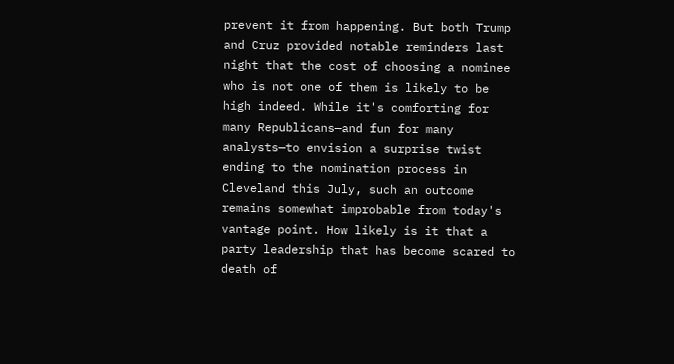prevent it from happening. But both Trump and Cruz provided notable reminders last night that the cost of choosing a nominee who is not one of them is likely to be high indeed. While it's comforting for many Republicans—and fun for many analysts—to envision a surprise twist ending to the nomination process in Cleveland this July, such an outcome remains somewhat improbable from today's vantage point. How likely is it that a party leadership that has become scared to death of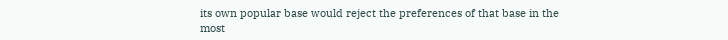its own popular base would reject the preferences of that base in the most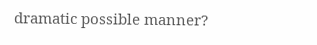dramatic possible manner?